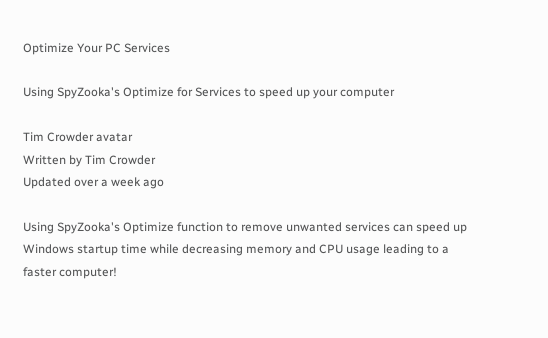Optimize Your PC Services

Using SpyZooka's Optimize for Services to speed up your computer

Tim Crowder avatar
Written by Tim Crowder
Updated over a week ago

Using SpyZooka's Optimize function to remove unwanted services can speed up Windows startup time while decreasing memory and CPU usage leading to a faster computer!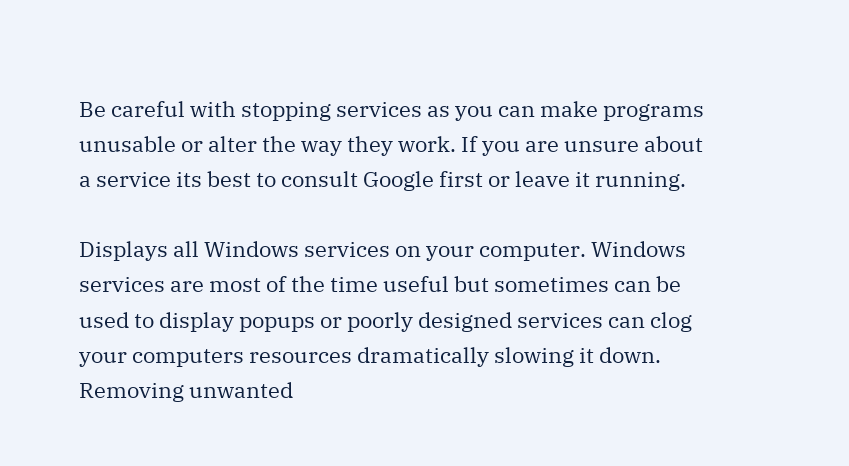Be careful with stopping services as you can make programs unusable or alter the way they work. If you are unsure about a service its best to consult Google first or leave it running.

Displays all Windows services on your computer. Windows services are most of the time useful but sometimes can be used to display popups or poorly designed services can clog your computers resources dramatically slowing it down. Removing unwanted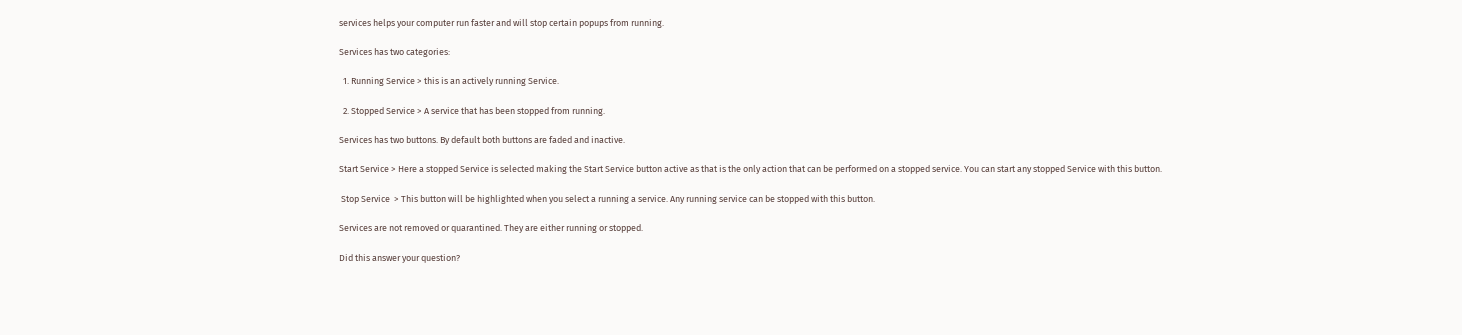services helps your computer run faster and will stop certain popups from running.

Services has two categories:

  1. Running Service > this is an actively running Service.

  2. Stopped Service > A service that has been stopped from running.

Services has two buttons. By default both buttons are faded and inactive.

Start Service > Here a stopped Service is selected making the Start Service button active as that is the only action that can be performed on a stopped service. You can start any stopped Service with this button.

 Stop Service  > This button will be highlighted when you select a running a service. Any running service can be stopped with this button.

Services are not removed or quarantined. They are either running or stopped.

Did this answer your question?